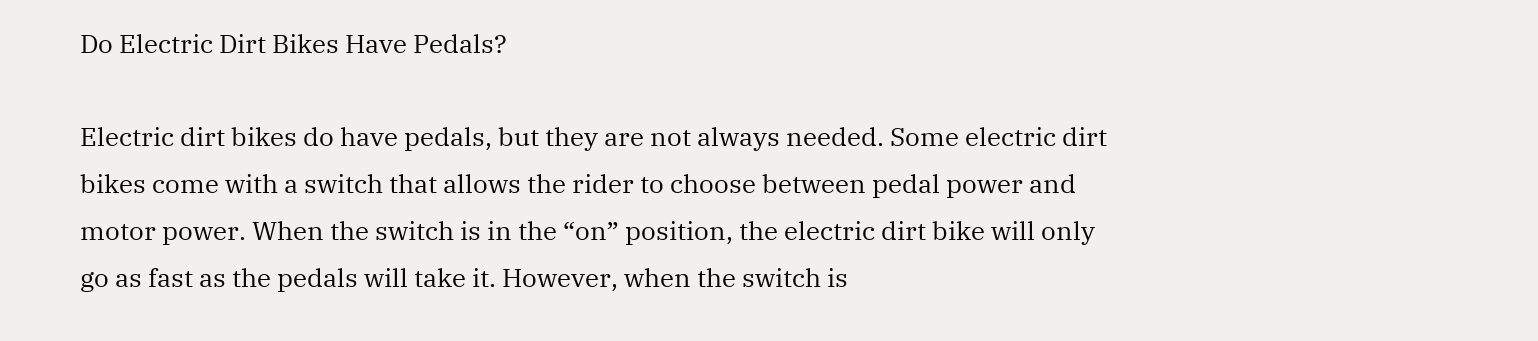Do Electric Dirt Bikes Have Pedals?

Electric dirt bikes do have pedals, but they are not always needed. Some electric dirt bikes come with a switch that allows the rider to choose between pedal power and motor power. When the switch is in the “on” position, the electric dirt bike will only go as fast as the pedals will take it. However, when the switch is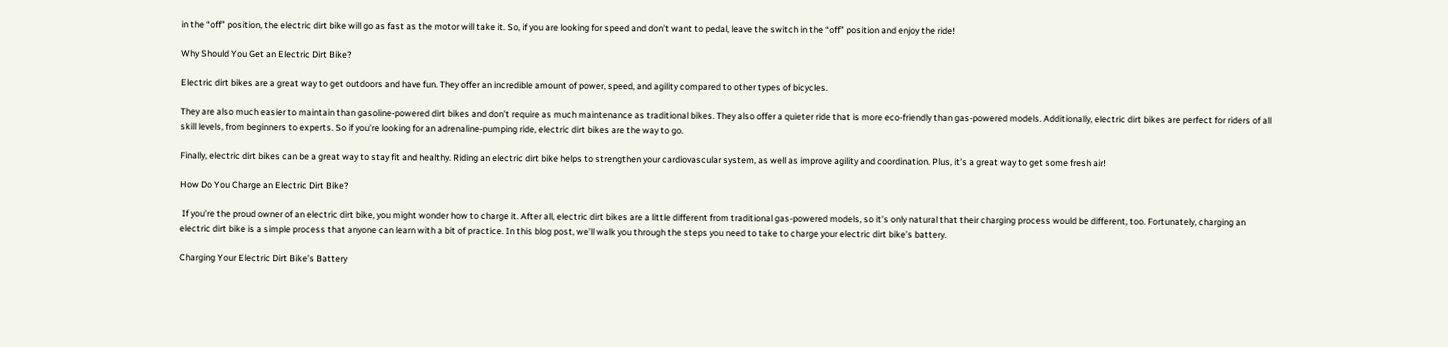in the “off” position, the electric dirt bike will go as fast as the motor will take it. So, if you are looking for speed and don’t want to pedal, leave the switch in the “off” position and enjoy the ride!

Why Should You Get an Electric Dirt Bike?

Electric dirt bikes are a great way to get outdoors and have fun. They offer an incredible amount of power, speed, and agility compared to other types of bicycles.

They are also much easier to maintain than gasoline-powered dirt bikes and don’t require as much maintenance as traditional bikes. They also offer a quieter ride that is more eco-friendly than gas-powered models. Additionally, electric dirt bikes are perfect for riders of all skill levels, from beginners to experts. So if you’re looking for an adrenaline-pumping ride, electric dirt bikes are the way to go.

Finally, electric dirt bikes can be a great way to stay fit and healthy. Riding an electric dirt bike helps to strengthen your cardiovascular system, as well as improve agility and coordination. Plus, it’s a great way to get some fresh air!

How Do You Charge an Electric Dirt Bike?

 If you’re the proud owner of an electric dirt bike, you might wonder how to charge it. After all, electric dirt bikes are a little different from traditional gas-powered models, so it’s only natural that their charging process would be different, too. Fortunately, charging an electric dirt bike is a simple process that anyone can learn with a bit of practice. In this blog post, we’ll walk you through the steps you need to take to charge your electric dirt bike’s battery.

Charging Your Electric Dirt Bike’s Battery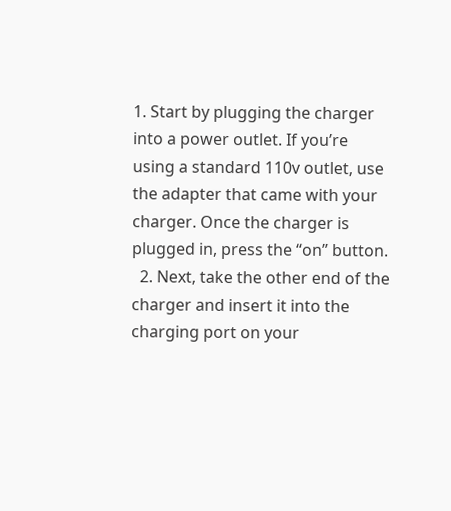1. Start by plugging the charger into a power outlet. If you’re using a standard 110v outlet, use the adapter that came with your charger. Once the charger is plugged in, press the “on” button.
  2. Next, take the other end of the charger and insert it into the charging port on your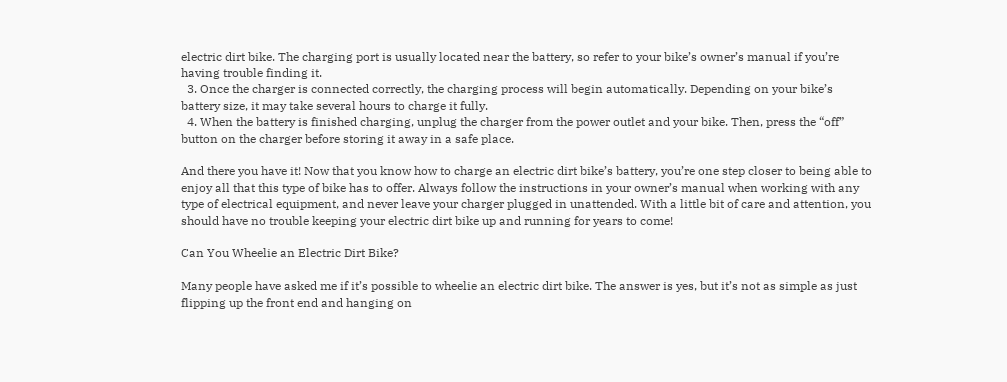electric dirt bike. The charging port is usually located near the battery, so refer to your bike’s owner’s manual if you’re having trouble finding it.
  3. Once the charger is connected correctly, the charging process will begin automatically. Depending on your bike’s battery size, it may take several hours to charge it fully.
  4. When the battery is finished charging, unplug the charger from the power outlet and your bike. Then, press the “off” button on the charger before storing it away in a safe place.

And there you have it! Now that you know how to charge an electric dirt bike’s battery, you’re one step closer to being able to enjoy all that this type of bike has to offer. Always follow the instructions in your owner’s manual when working with any type of electrical equipment, and never leave your charger plugged in unattended. With a little bit of care and attention, you should have no trouble keeping your electric dirt bike up and running for years to come!

Can You Wheelie an Electric Dirt Bike?

Many people have asked me if it’s possible to wheelie an electric dirt bike. The answer is yes, but it’s not as simple as just flipping up the front end and hanging on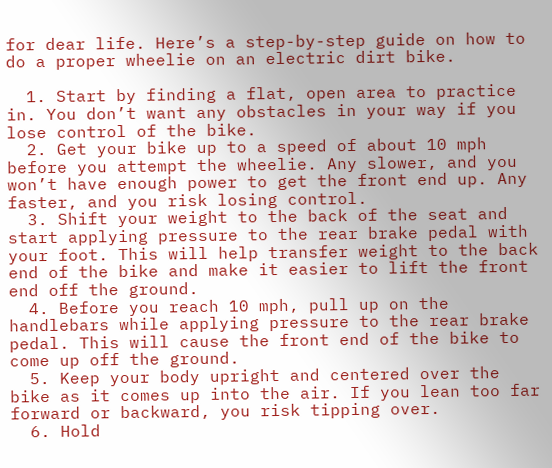for dear life. Here’s a step-by-step guide on how to do a proper wheelie on an electric dirt bike.

  1. Start by finding a flat, open area to practice in. You don’t want any obstacles in your way if you lose control of the bike.
  2. Get your bike up to a speed of about 10 mph before you attempt the wheelie. Any slower, and you won’t have enough power to get the front end up. Any faster, and you risk losing control.
  3. Shift your weight to the back of the seat and start applying pressure to the rear brake pedal with your foot. This will help transfer weight to the back end of the bike and make it easier to lift the front end off the ground.
  4. Before you reach 10 mph, pull up on the handlebars while applying pressure to the rear brake pedal. This will cause the front end of the bike to come up off the ground.
  5. Keep your body upright and centered over the bike as it comes up into the air. If you lean too far forward or backward, you risk tipping over.
  6. Hold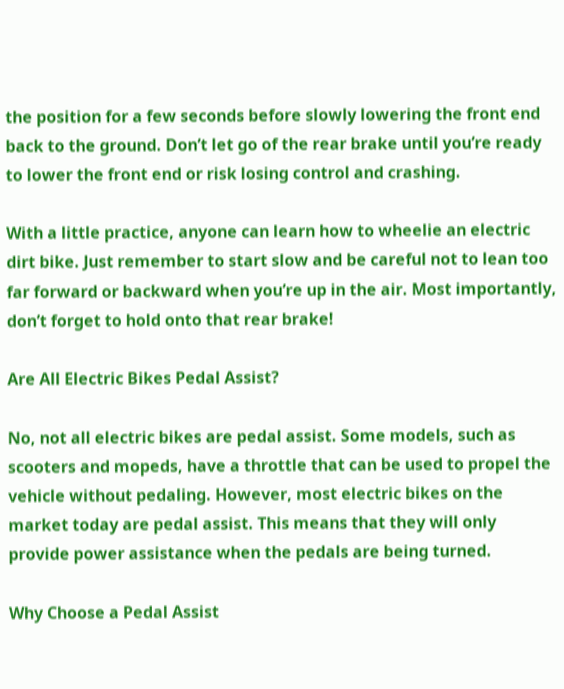the position for a few seconds before slowly lowering the front end back to the ground. Don’t let go of the rear brake until you’re ready to lower the front end or risk losing control and crashing.

With a little practice, anyone can learn how to wheelie an electric dirt bike. Just remember to start slow and be careful not to lean too far forward or backward when you’re up in the air. Most importantly, don’t forget to hold onto that rear brake!

Are All Electric Bikes Pedal Assist?

No, not all electric bikes are pedal assist. Some models, such as scooters and mopeds, have a throttle that can be used to propel the vehicle without pedaling. However, most electric bikes on the market today are pedal assist. This means that they will only provide power assistance when the pedals are being turned.

Why Choose a Pedal Assist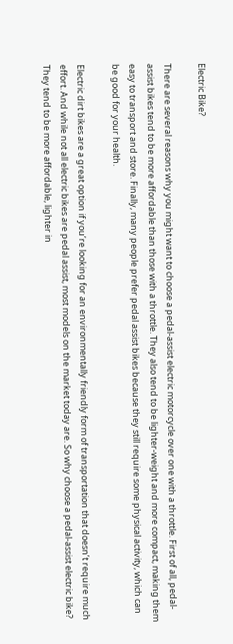Electric Bike?

There are several reasons why you might want to choose a pedal-assist electric motorcycle over one with a throttle. First of all, pedal-assist bikes tend to be more affordable than those with a throttle. They also tend to be lighter-weight and more compact, making them easy to transport and store. Finally, many people prefer pedal assist bikes because they still require some physical activity, which can be good for your health.

Electric dirt bikes are a great option if you’re looking for an environmentally friendly form of transportation that doesn’t require much effort. And while not all electric bikes are pedal assist, most models on the market today are. So why choose a pedal-assist electric bike? They tend to be more affordable, lighter in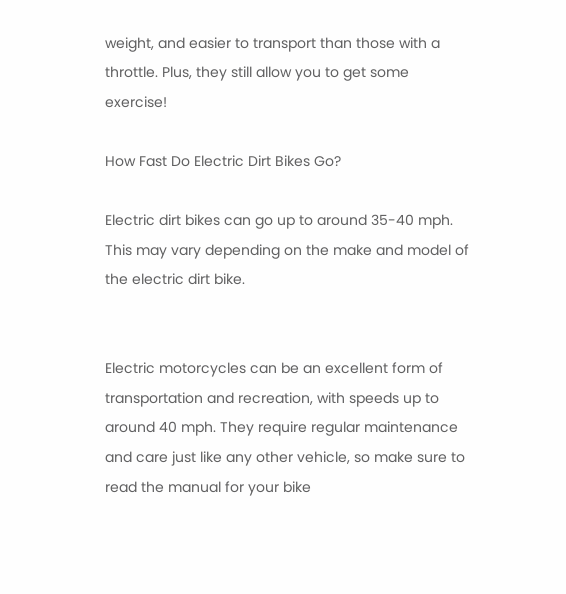weight, and easier to transport than those with a throttle. Plus, they still allow you to get some exercise!

How Fast Do Electric Dirt Bikes Go?

Electric dirt bikes can go up to around 35-40 mph. This may vary depending on the make and model of the electric dirt bike.


Electric motorcycles can be an excellent form of transportation and recreation, with speeds up to around 40 mph. They require regular maintenance and care just like any other vehicle, so make sure to read the manual for your bike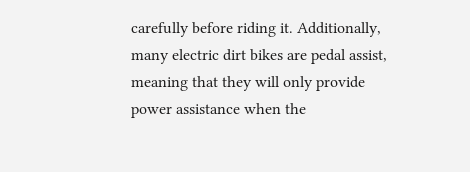carefully before riding it. Additionally, many electric dirt bikes are pedal assist, meaning that they will only provide power assistance when the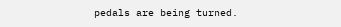pedals are being turned.